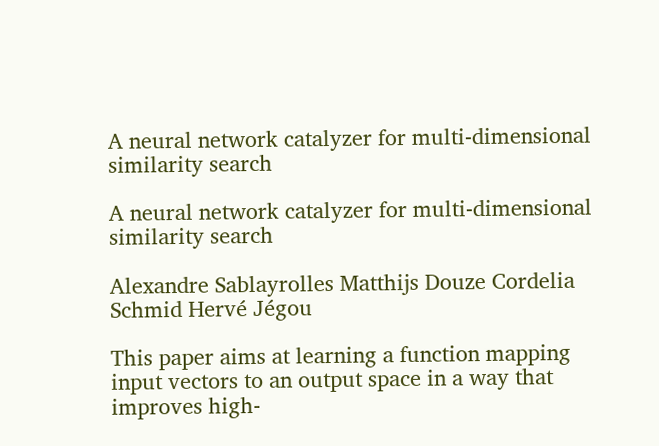A neural network catalyzer for multi-dimensional similarity search

A neural network catalyzer for multi-dimensional similarity search

Alexandre Sablayrolles Matthijs Douze Cordelia Schmid Hervé Jégou

This paper aims at learning a function mapping input vectors to an output space in a way that improves high-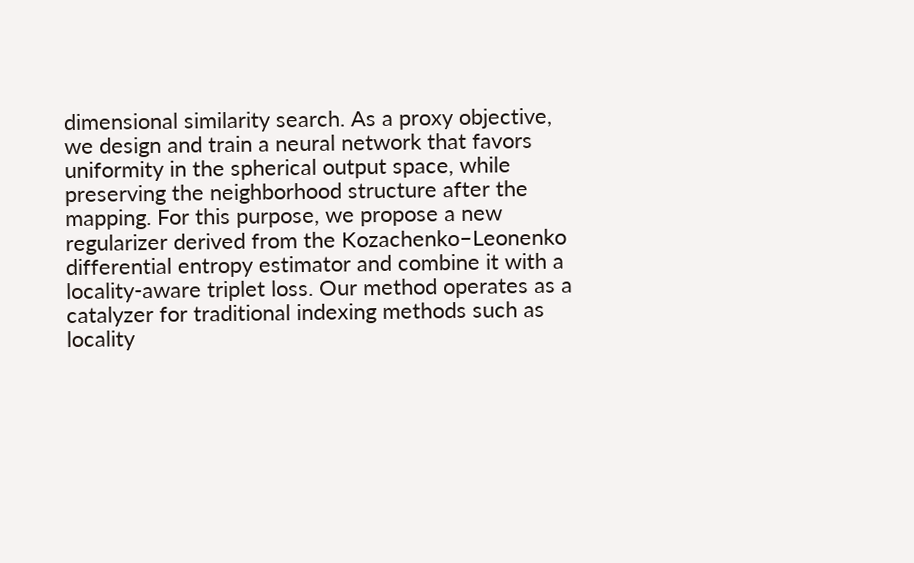dimensional similarity search. As a proxy objective, we design and train a neural network that favors uniformity in the spherical output space, while preserving the neighborhood structure after the mapping. For this purpose, we propose a new regularizer derived from the Kozachenko–Leonenko differential entropy estimator and combine it with a locality-aware triplet loss. Our method operates as a catalyzer for traditional indexing methods such as locality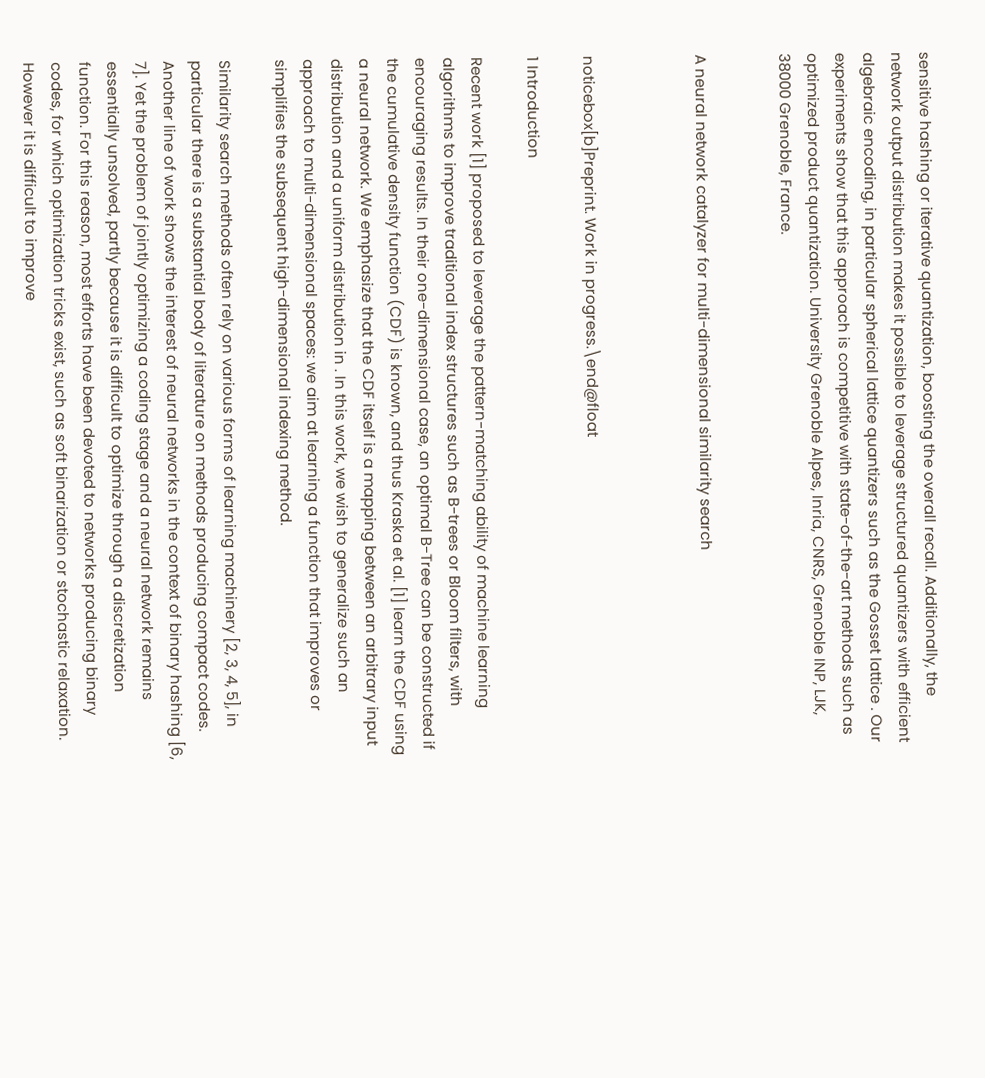sensitive hashing or iterative quantization, boosting the overall recall. Additionally, the network output distribution makes it possible to leverage structured quantizers with efficient algebraic encoding, in particular spherical lattice quantizers such as the Gosset lattice . Our experiments show that this approach is competitive with state-of-the-art methods such as optimized product quantization. University Grenoble Alpes, Inria, CNRS, Grenoble INP, LJK, 38000 Grenoble, France.


A neural network catalyzer for multi-dimensional similarity search



noticebox[b]Preprint. Work in progress.\end@float

1 Introduction

Recent work [1] proposed to leverage the pattern-matching ability of machine learning algorithms to improve traditional index structures such as B-trees or Bloom filters, with encouraging results. In their one-dimensional case, an optimal B-Tree can be constructed if the cumulative density function (CDF) is known, and thus Kraska et al. [1] learn the CDF using a neural network. We emphasize that the CDF itself is a mapping between an arbitrary input distribution and a uniform distribution in . In this work, we wish to generalize such an approach to multi-dimensional spaces: we aim at learning a function that improves or simplifies the subsequent high-dimensional indexing method.

Similarity search methods often rely on various forms of learning machinery [2, 3, 4, 5], in particular there is a substantial body of literature on methods producing compact codes. Another line of work shows the interest of neural networks in the context of binary hashing [6, 7]. Yet the problem of jointly optimizing a coding stage and a neural network remains essentially unsolved, partly because it is difficult to optimize through a discretization function. For this reason, most efforts have been devoted to networks producing binary codes, for which optimization tricks exist, such as soft binarization or stochastic relaxation. However it is difficult to improve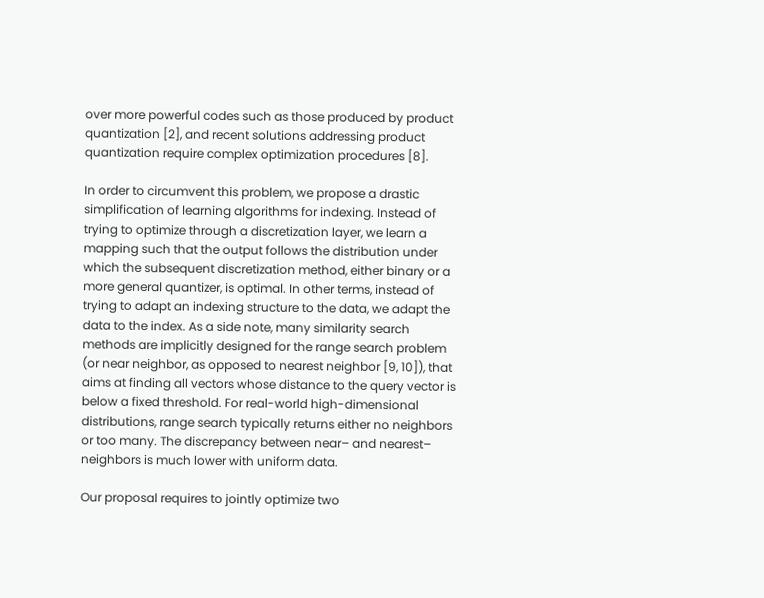over more powerful codes such as those produced by product quantization [2], and recent solutions addressing product quantization require complex optimization procedures [8].

In order to circumvent this problem, we propose a drastic simplification of learning algorithms for indexing. Instead of trying to optimize through a discretization layer, we learn a mapping such that the output follows the distribution under which the subsequent discretization method, either binary or a more general quantizer, is optimal. In other terms, instead of trying to adapt an indexing structure to the data, we adapt the data to the index. As a side note, many similarity search methods are implicitly designed for the range search problem (or near neighbor, as opposed to nearest neighbor [9, 10]), that aims at finding all vectors whose distance to the query vector is below a fixed threshold. For real-world high-dimensional distributions, range search typically returns either no neighbors or too many. The discrepancy between near– and nearest– neighbors is much lower with uniform data.

Our proposal requires to jointly optimize two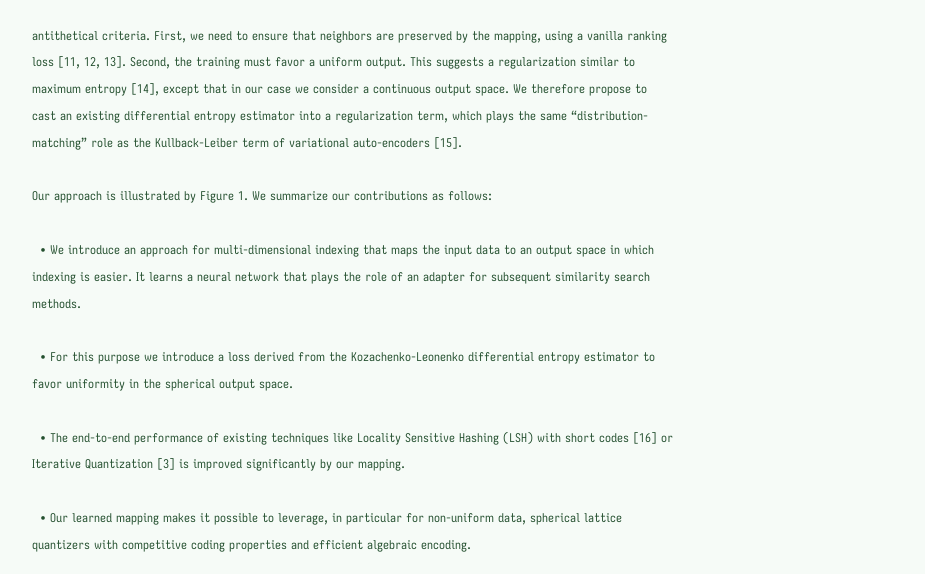antithetical criteria. First, we need to ensure that neighbors are preserved by the mapping, using a vanilla ranking loss [11, 12, 13]. Second, the training must favor a uniform output. This suggests a regularization similar to maximum entropy [14], except that in our case we consider a continuous output space. We therefore propose to cast an existing differential entropy estimator into a regularization term, which plays the same “distribution-matching” role as the Kullback-Leiber term of variational auto-encoders [15].

Our approach is illustrated by Figure 1. We summarize our contributions as follows:

  • We introduce an approach for multi-dimensional indexing that maps the input data to an output space in which indexing is easier. It learns a neural network that plays the role of an adapter for subsequent similarity search methods.

  • For this purpose we introduce a loss derived from the Kozachenko-Leonenko differential entropy estimator to favor uniformity in the spherical output space.

  • The end-to-end performance of existing techniques like Locality Sensitive Hashing (LSH) with short codes [16] or Iterative Quantization [3] is improved significantly by our mapping.

  • Our learned mapping makes it possible to leverage, in particular for non-uniform data, spherical lattice quantizers with competitive coding properties and efficient algebraic encoding.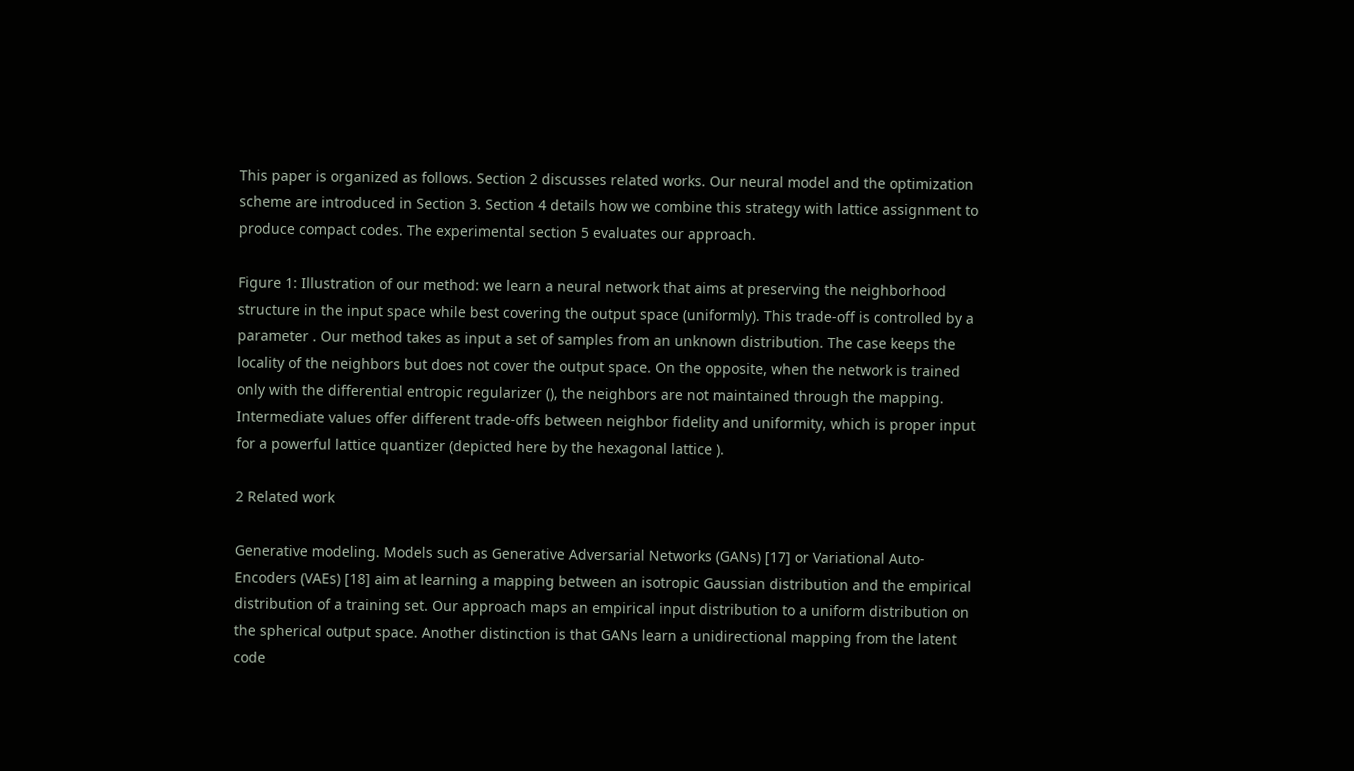This paper is organized as follows. Section 2 discusses related works. Our neural model and the optimization scheme are introduced in Section 3. Section 4 details how we combine this strategy with lattice assignment to produce compact codes. The experimental section 5 evaluates our approach.

Figure 1: Illustration of our method: we learn a neural network that aims at preserving the neighborhood structure in the input space while best covering the output space (uniformly). This trade-off is controlled by a parameter . Our method takes as input a set of samples from an unknown distribution. The case keeps the locality of the neighbors but does not cover the output space. On the opposite, when the network is trained only with the differential entropic regularizer (), the neighbors are not maintained through the mapping. Intermediate values offer different trade-offs between neighbor fidelity and uniformity, which is proper input for a powerful lattice quantizer (depicted here by the hexagonal lattice ).

2 Related work

Generative modeling. Models such as Generative Adversarial Networks (GANs) [17] or Variational Auto-Encoders (VAEs) [18] aim at learning a mapping between an isotropic Gaussian distribution and the empirical distribution of a training set. Our approach maps an empirical input distribution to a uniform distribution on the spherical output space. Another distinction is that GANs learn a unidirectional mapping from the latent code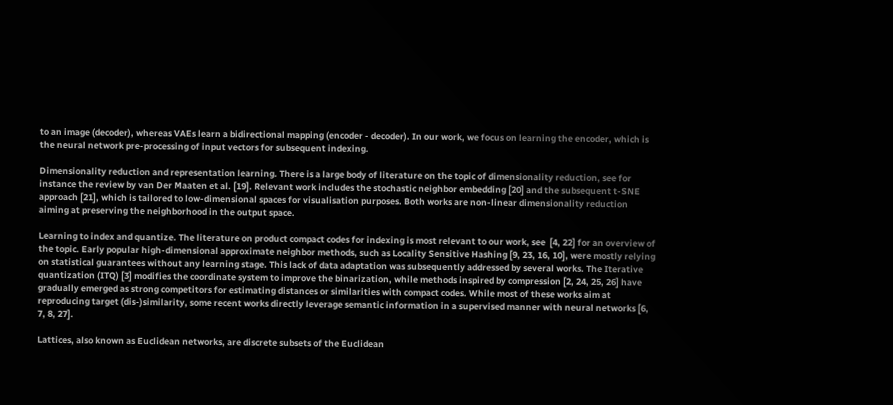to an image (decoder), whereas VAEs learn a bidirectional mapping (encoder - decoder). In our work, we focus on learning the encoder, which is the neural network pre-processing of input vectors for subsequent indexing.

Dimensionality reduction and representation learning. There is a large body of literature on the topic of dimensionality reduction, see for instance the review by van Der Maaten et al. [19]. Relevant work includes the stochastic neighbor embedding [20] and the subsequent t-SNE approach [21], which is tailored to low-dimensional spaces for visualisation purposes. Both works are non-linear dimensionality reduction aiming at preserving the neighborhood in the output space.

Learning to index and quantize. The literature on product compact codes for indexing is most relevant to our work, see  [4, 22] for an overview of the topic. Early popular high-dimensional approximate neighbor methods, such as Locality Sensitive Hashing [9, 23, 16, 10], were mostly relying on statistical guarantees without any learning stage. This lack of data adaptation was subsequently addressed by several works. The Iterative quantization (ITQ) [3] modifies the coordinate system to improve the binarization, while methods inspired by compression [2, 24, 25, 26] have gradually emerged as strong competitors for estimating distances or similarities with compact codes. While most of these works aim at reproducing target (dis-)similarity, some recent works directly leverage semantic information in a supervised manner with neural networks [6, 7, 8, 27].

Lattices, also known as Euclidean networks, are discrete subsets of the Euclidean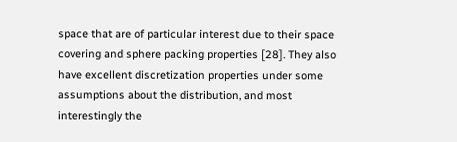space that are of particular interest due to their space covering and sphere packing properties [28]. They also have excellent discretization properties under some assumptions about the distribution, and most interestingly the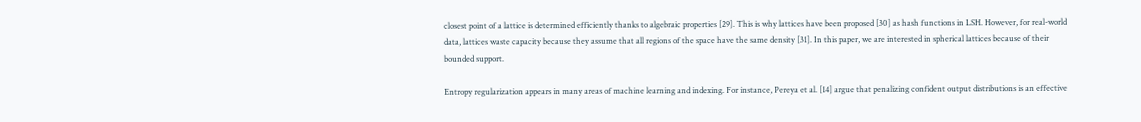closest point of a lattice is determined efficiently thanks to algebraic properties [29]. This is why lattices have been proposed [30] as hash functions in LSH. However, for real-world data, lattices waste capacity because they assume that all regions of the space have the same density [31]. In this paper, we are interested in spherical lattices because of their bounded support.

Entropy regularization appears in many areas of machine learning and indexing. For instance, Pereya et al. [14] argue that penalizing confident output distributions is an effective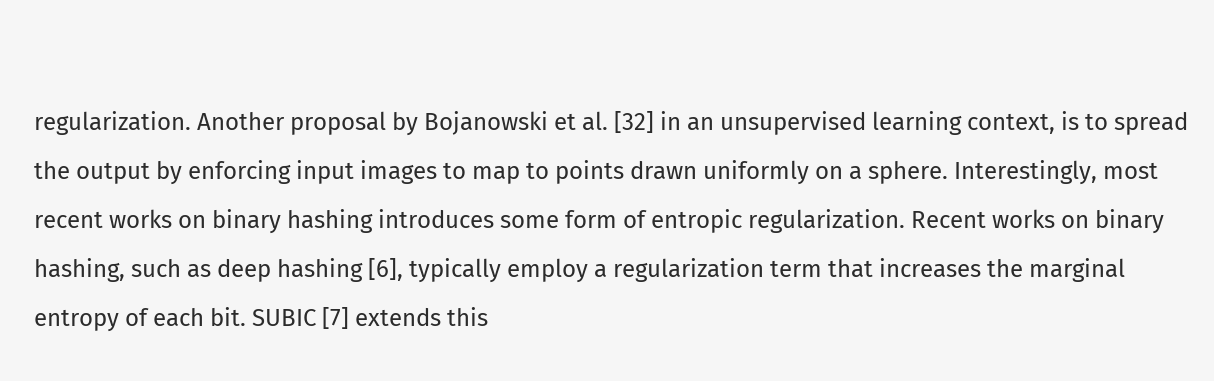regularization. Another proposal by Bojanowski et al. [32] in an unsupervised learning context, is to spread the output by enforcing input images to map to points drawn uniformly on a sphere. Interestingly, most recent works on binary hashing introduces some form of entropic regularization. Recent works on binary hashing, such as deep hashing [6], typically employ a regularization term that increases the marginal entropy of each bit. SUBIC [7] extends this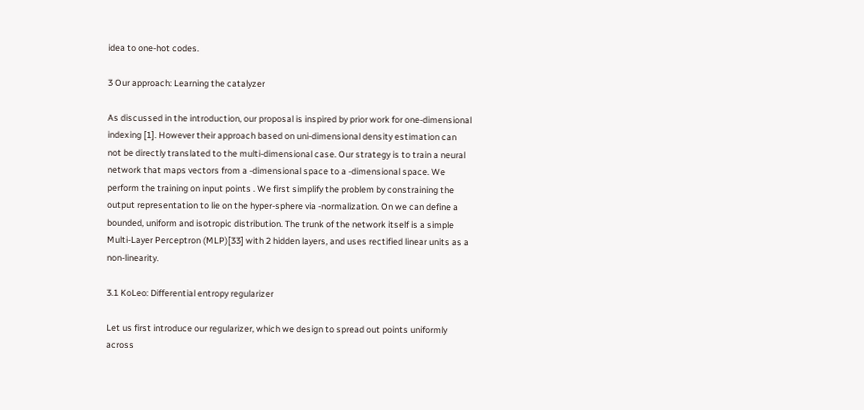idea to one-hot codes.

3 Our approach: Learning the catalyzer

As discussed in the introduction, our proposal is inspired by prior work for one-dimensional indexing [1]. However their approach based on uni-dimensional density estimation can not be directly translated to the multi-dimensional case. Our strategy is to train a neural network that maps vectors from a -dimensional space to a -dimensional space. We perform the training on input points . We first simplify the problem by constraining the output representation to lie on the hyper-sphere via -normalization. On we can define a bounded, uniform and isotropic distribution. The trunk of the network itself is a simple Multi-Layer Perceptron (MLP)[33] with 2 hidden layers, and uses rectified linear units as a non-linearity.

3.1 KoLeo: Differential entropy regularizer

Let us first introduce our regularizer, which we design to spread out points uniformly across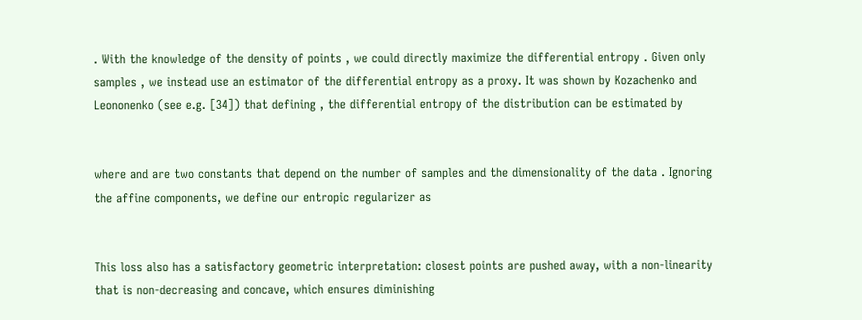. With the knowledge of the density of points , we could directly maximize the differential entropy . Given only samples , we instead use an estimator of the differential entropy as a proxy. It was shown by Kozachenko and Leononenko (see e.g. [34]) that defining , the differential entropy of the distribution can be estimated by


where and are two constants that depend on the number of samples and the dimensionality of the data . Ignoring the affine components, we define our entropic regularizer as


This loss also has a satisfactory geometric interpretation: closest points are pushed away, with a non-linearity that is non-decreasing and concave, which ensures diminishing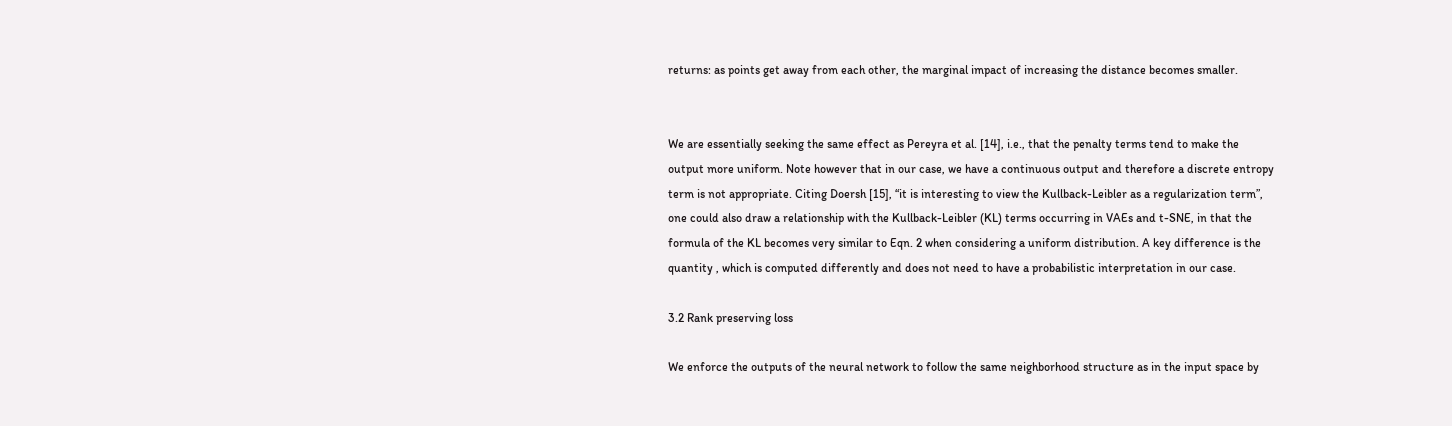returns: as points get away from each other, the marginal impact of increasing the distance becomes smaller.


We are essentially seeking the same effect as Pereyra et al. [14], i.e., that the penalty terms tend to make the output more uniform. Note however that in our case, we have a continuous output and therefore a discrete entropy term is not appropriate. Citing Doersh [15], “it is interesting to view the Kullback-Leibler as a regularization term”, one could also draw a relationship with the Kullback-Leibler (KL) terms occurring in VAEs and t-SNE, in that the formula of the KL becomes very similar to Eqn. 2 when considering a uniform distribution. A key difference is the quantity , which is computed differently and does not need to have a probabilistic interpretation in our case.

3.2 Rank preserving loss

We enforce the outputs of the neural network to follow the same neighborhood structure as in the input space by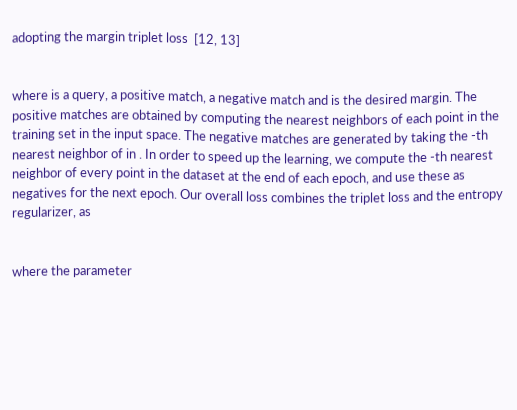adopting the margin triplet loss  [12, 13]


where is a query, a positive match, a negative match and is the desired margin. The positive matches are obtained by computing the nearest neighbors of each point in the training set in the input space. The negative matches are generated by taking the -th nearest neighbor of in . In order to speed up the learning, we compute the -th nearest neighbor of every point in the dataset at the end of each epoch, and use these as negatives for the next epoch. Our overall loss combines the triplet loss and the entropy regularizer, as


where the parameter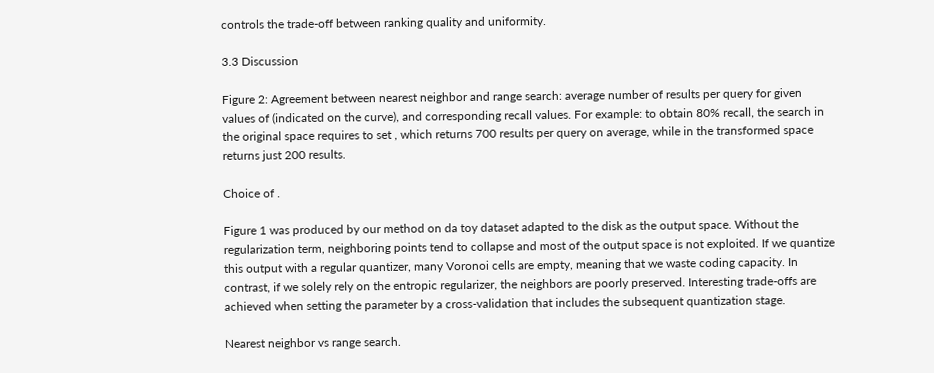controls the trade-off between ranking quality and uniformity.

3.3 Discussion

Figure 2: Agreement between nearest neighbor and range search: average number of results per query for given values of (indicated on the curve), and corresponding recall values. For example: to obtain 80% recall, the search in the original space requires to set , which returns 700 results per query on average, while in the transformed space returns just 200 results.

Choice of .

Figure 1 was produced by our method on da toy dataset adapted to the disk as the output space. Without the regularization term, neighboring points tend to collapse and most of the output space is not exploited. If we quantize this output with a regular quantizer, many Voronoi cells are empty, meaning that we waste coding capacity. In contrast, if we solely rely on the entropic regularizer, the neighbors are poorly preserved. Interesting trade-offs are achieved when setting the parameter by a cross-validation that includes the subsequent quantization stage.

Nearest neighbor vs range search.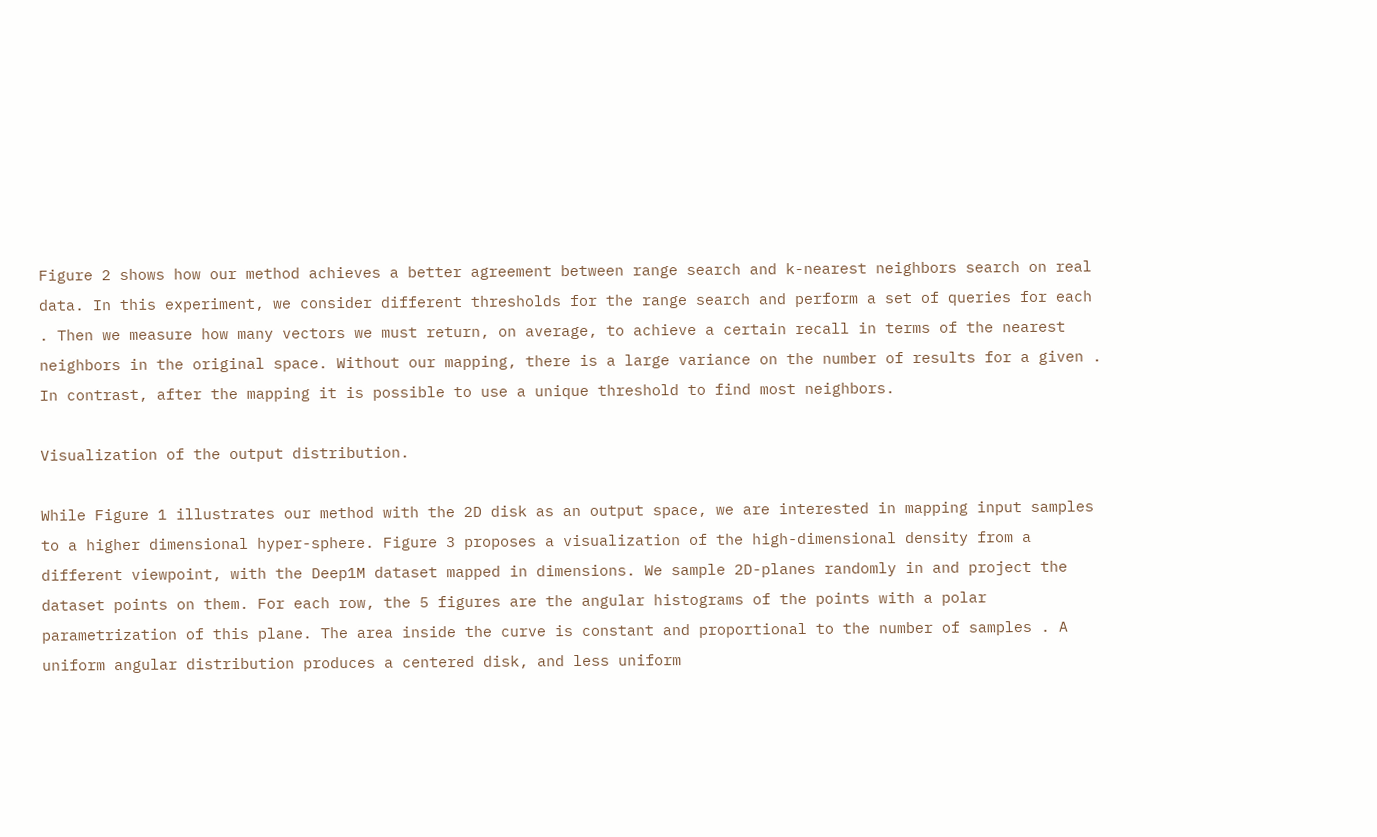Figure 2 shows how our method achieves a better agreement between range search and k-nearest neighbors search on real data. In this experiment, we consider different thresholds for the range search and perform a set of queries for each . Then we measure how many vectors we must return, on average, to achieve a certain recall in terms of the nearest neighbors in the original space. Without our mapping, there is a large variance on the number of results for a given . In contrast, after the mapping it is possible to use a unique threshold to find most neighbors.

Visualization of the output distribution.

While Figure 1 illustrates our method with the 2D disk as an output space, we are interested in mapping input samples to a higher dimensional hyper-sphere. Figure 3 proposes a visualization of the high-dimensional density from a different viewpoint, with the Deep1M dataset mapped in dimensions. We sample 2D-planes randomly in and project the dataset points on them. For each row, the 5 figures are the angular histograms of the points with a polar parametrization of this plane. The area inside the curve is constant and proportional to the number of samples . A uniform angular distribution produces a centered disk, and less uniform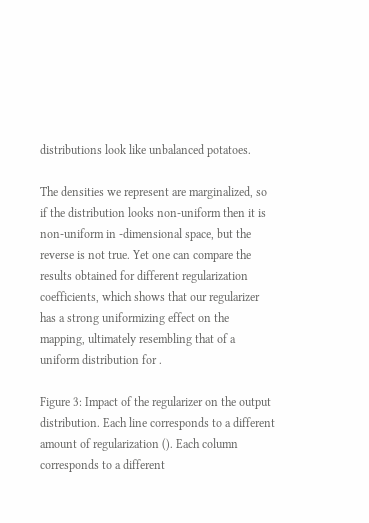distributions look like unbalanced potatoes.

The densities we represent are marginalized, so if the distribution looks non-uniform then it is non-uniform in -dimensional space, but the reverse is not true. Yet one can compare the results obtained for different regularization coefficients, which shows that our regularizer has a strong uniformizing effect on the mapping, ultimately resembling that of a uniform distribution for .

Figure 3: Impact of the regularizer on the output distribution. Each line corresponds to a different amount of regularization (). Each column corresponds to a different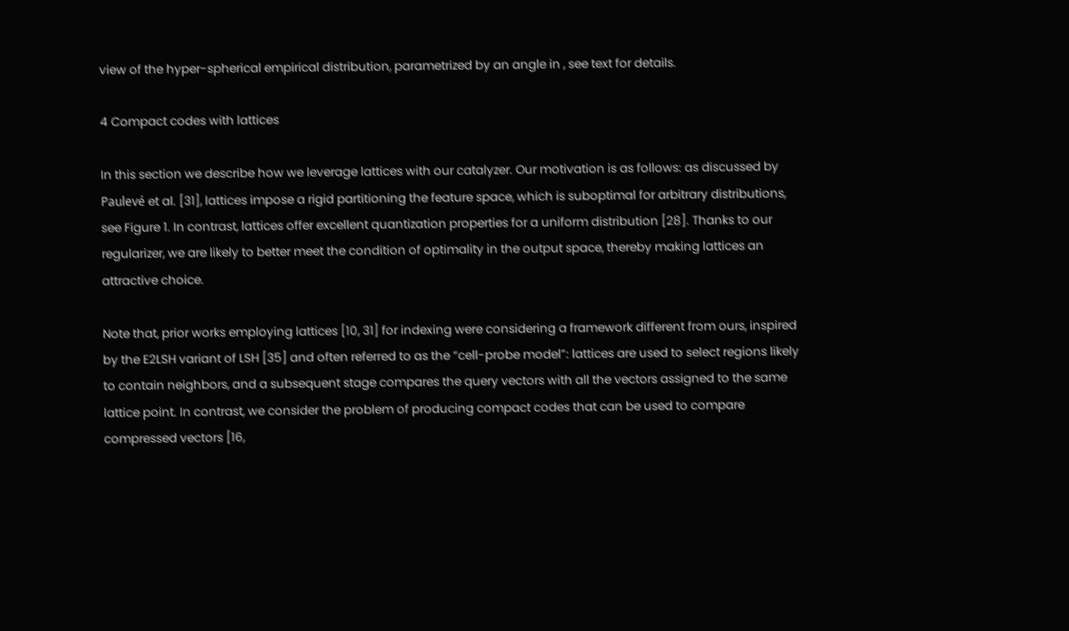view of the hyper-spherical empirical distribution, parametrized by an angle in , see text for details.

4 Compact codes with lattices

In this section we describe how we leverage lattices with our catalyzer. Our motivation is as follows: as discussed by Paulevé et al. [31], lattices impose a rigid partitioning the feature space, which is suboptimal for arbitrary distributions, see Figure 1. In contrast, lattices offer excellent quantization properties for a uniform distribution [28]. Thanks to our regularizer, we are likely to better meet the condition of optimality in the output space, thereby making lattices an attractive choice.

Note that, prior works employing lattices [10, 31] for indexing were considering a framework different from ours, inspired by the E2LSH variant of LSH [35] and often referred to as the “cell-probe model”: lattices are used to select regions likely to contain neighbors, and a subsequent stage compares the query vectors with all the vectors assigned to the same lattice point. In contrast, we consider the problem of producing compact codes that can be used to compare compressed vectors [16,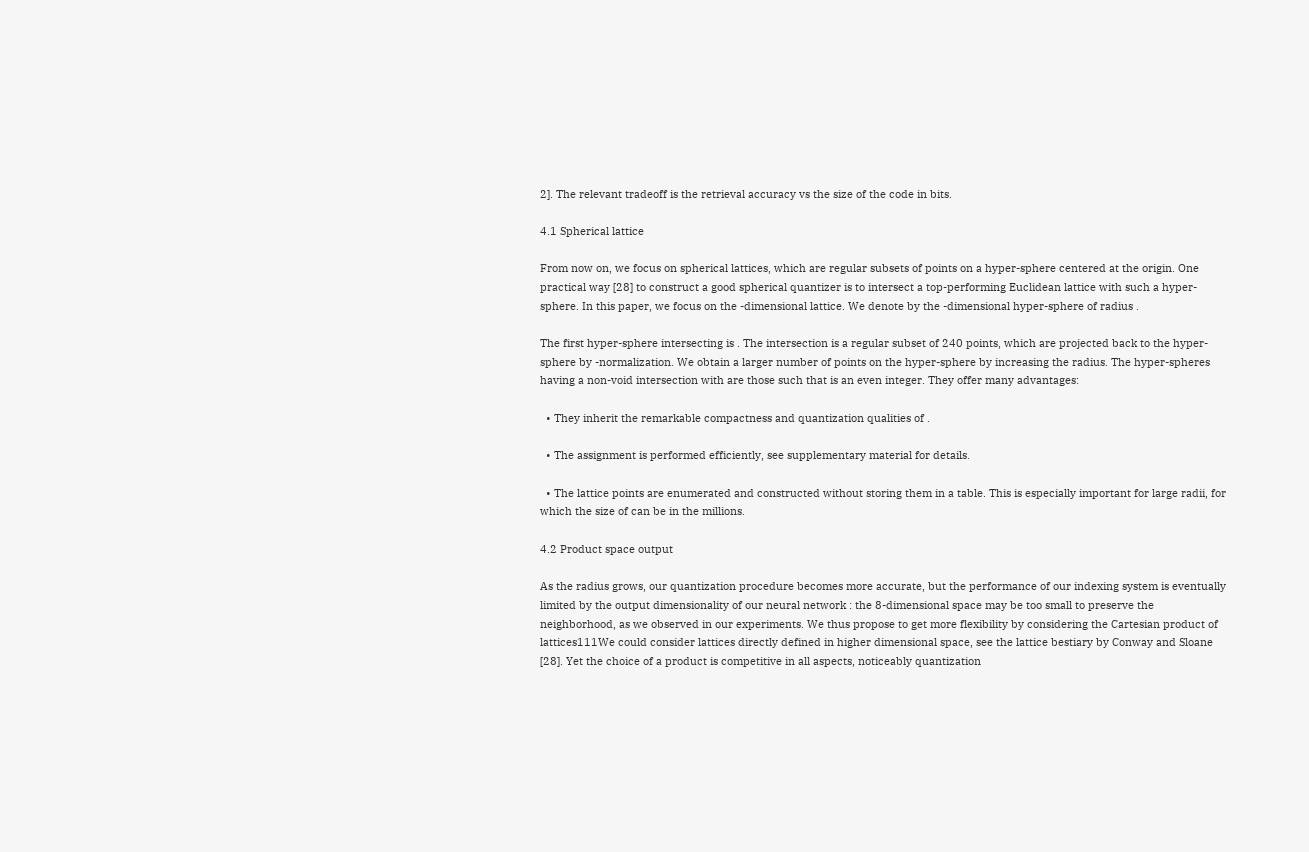2]. The relevant tradeoff is the retrieval accuracy vs the size of the code in bits.

4.1 Spherical lattice

From now on, we focus on spherical lattices, which are regular subsets of points on a hyper-sphere centered at the origin. One practical way [28] to construct a good spherical quantizer is to intersect a top-performing Euclidean lattice with such a hyper-sphere. In this paper, we focus on the -dimensional lattice. We denote by the -dimensional hyper-sphere of radius .

The first hyper-sphere intersecting is . The intersection is a regular subset of 240 points, which are projected back to the hyper-sphere by -normalization. We obtain a larger number of points on the hyper-sphere by increasing the radius. The hyper-spheres having a non-void intersection with are those such that is an even integer. They offer many advantages:

  • They inherit the remarkable compactness and quantization qualities of .

  • The assignment is performed efficiently, see supplementary material for details.

  • The lattice points are enumerated and constructed without storing them in a table. This is especially important for large radii, for which the size of can be in the millions.

4.2 Product space output

As the radius grows, our quantization procedure becomes more accurate, but the performance of our indexing system is eventually limited by the output dimensionality of our neural network : the 8-dimensional space may be too small to preserve the neighborhood, as we observed in our experiments. We thus propose to get more flexibility by considering the Cartesian product of lattices111We could consider lattices directly defined in higher dimensional space, see the lattice bestiary by Conway and Sloane [28]. Yet the choice of a product is competitive in all aspects, noticeably quantization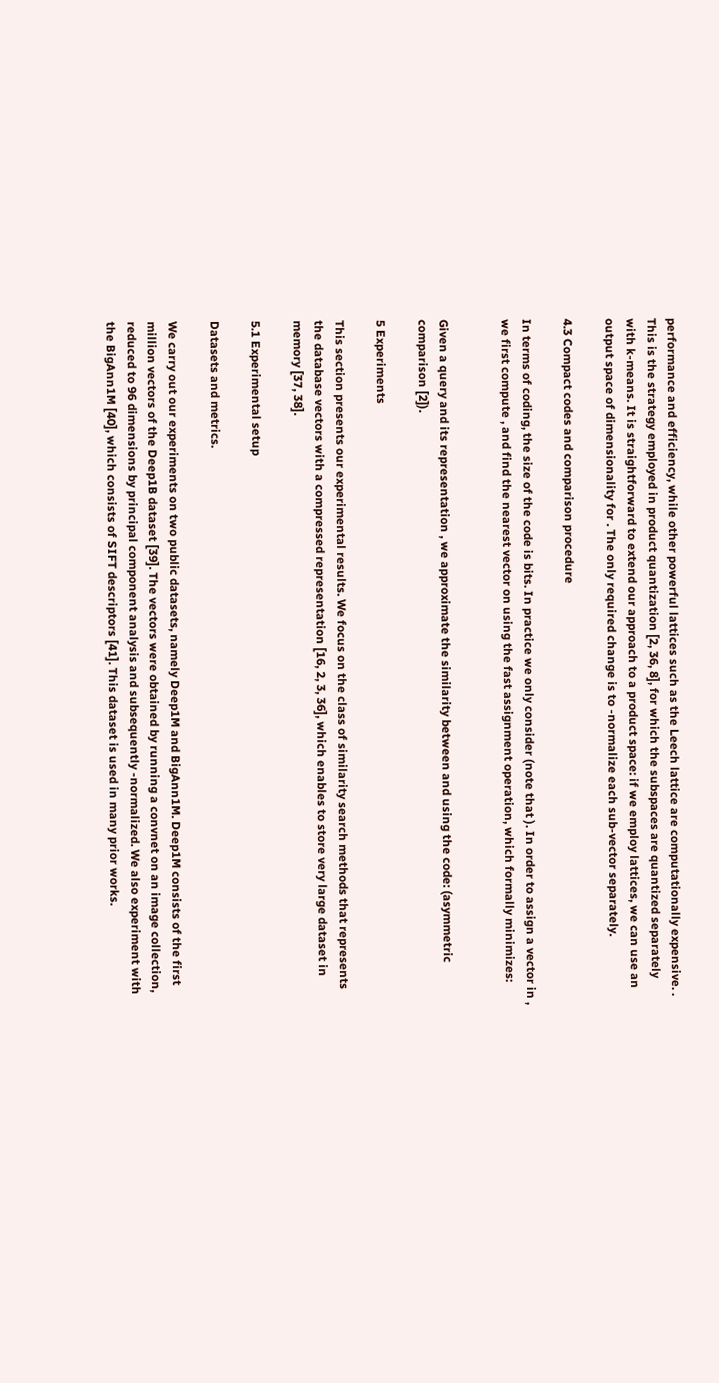performance and efficiency, while other powerful lattices such as the Leech lattice are computationally expensive. . This is the strategy employed in product quantization [2, 36, 8], for which the subspaces are quantized separately with k-means. It is straightforward to extend our approach to a product space: if we employ lattices, we can use an output space of dimensionality for . The only required change is to -normalize each sub-vector separately.

4.3 Compact codes and comparison procedure

In terms of coding, the size of the code is bits. In practice we only consider (note that ). In order to assign a vector in , we first compute , and find the nearest vector on using the fast assignment operation, which formally minimizes:


Given a query and its representation , we approximate the similarity between and using the code: (asymmetric comparison [2]).

5 Experiments

This section presents our experimental results. We focus on the class of similarity search methods that represents the database vectors with a compressed representation [16, 2, 3, 36], which enables to store very large dataset in memory [37, 38].

5.1 Experimental setup

Datasets and metrics.

We carry out our experiments on two public datasets, namely Deep1M and BigAnn1M. Deep1M consists of the first million vectors of the Deep1B dataset [39]. The vectors were obtained by running a convnet on an image collection, reduced to 96 dimensions by principal component analysis and subsequently -normalized. We also experiment with the BigAnn1M [40], which consists of SIFT descriptors [41]. This dataset is used in many prior works.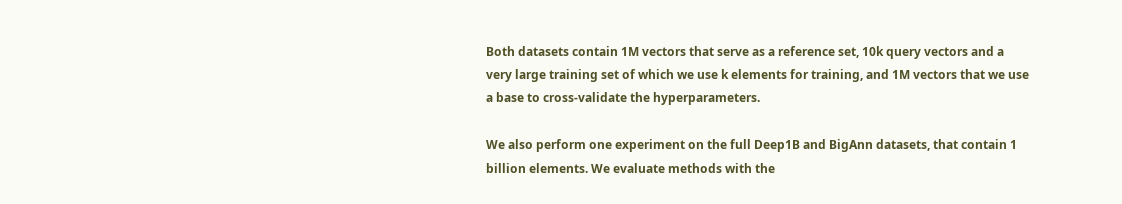Both datasets contain 1M vectors that serve as a reference set, 10k query vectors and a very large training set of which we use k elements for training, and 1M vectors that we use a base to cross-validate the hyperparameters.

We also perform one experiment on the full Deep1B and BigAnn datasets, that contain 1 billion elements. We evaluate methods with the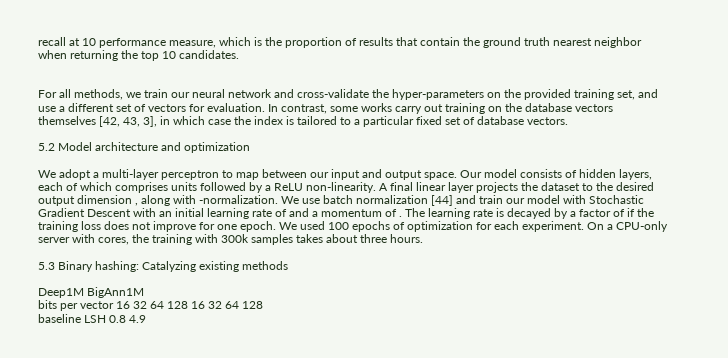recall at 10 performance measure, which is the proportion of results that contain the ground truth nearest neighbor when returning the top 10 candidates.


For all methods, we train our neural network and cross-validate the hyper-parameters on the provided training set, and use a different set of vectors for evaluation. In contrast, some works carry out training on the database vectors themselves [42, 43, 3], in which case the index is tailored to a particular fixed set of database vectors.

5.2 Model architecture and optimization

We adopt a multi-layer perceptron to map between our input and output space. Our model consists of hidden layers, each of which comprises units followed by a ReLU non-linearity. A final linear layer projects the dataset to the desired output dimension , along with -normalization. We use batch normalization [44] and train our model with Stochastic Gradient Descent with an initial learning rate of and a momentum of . The learning rate is decayed by a factor of if the training loss does not improve for one epoch. We used 100 epochs of optimization for each experiment. On a CPU-only server with cores, the training with 300k samples takes about three hours.

5.3 Binary hashing: Catalyzing existing methods

Deep1M BigAnn1M
bits per vector 16 32 64 128 16 32 64 128
baseline LSH 0.8 4.9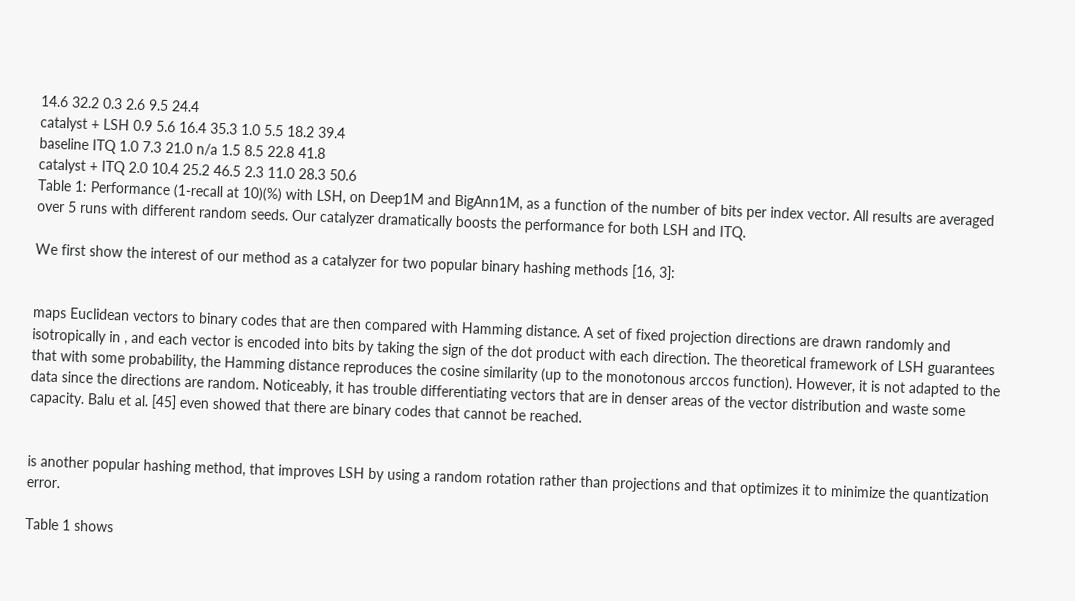14.6 32.2 0.3 2.6 9.5 24.4
catalyst + LSH 0.9 5.6 16.4 35.3 1.0 5.5 18.2 39.4
baseline ITQ 1.0 7.3 21.0 n/a 1.5 8.5 22.8 41.8
catalyst + ITQ 2.0 10.4 25.2 46.5 2.3 11.0 28.3 50.6
Table 1: Performance (1-recall at 10)(%) with LSH, on Deep1M and BigAnn1M, as a function of the number of bits per index vector. All results are averaged over 5 runs with different random seeds. Our catalyzer dramatically boosts the performance for both LSH and ITQ.

We first show the interest of our method as a catalyzer for two popular binary hashing methods [16, 3]:


maps Euclidean vectors to binary codes that are then compared with Hamming distance. A set of fixed projection directions are drawn randomly and isotropically in , and each vector is encoded into bits by taking the sign of the dot product with each direction. The theoretical framework of LSH guarantees that with some probability, the Hamming distance reproduces the cosine similarity (up to the monotonous arccos function). However, it is not adapted to the data since the directions are random. Noticeably, it has trouble differentiating vectors that are in denser areas of the vector distribution and waste some capacity. Balu et al. [45] even showed that there are binary codes that cannot be reached.


is another popular hashing method, that improves LSH by using a random rotation rather than projections and that optimizes it to minimize the quantization error.

Table 1 shows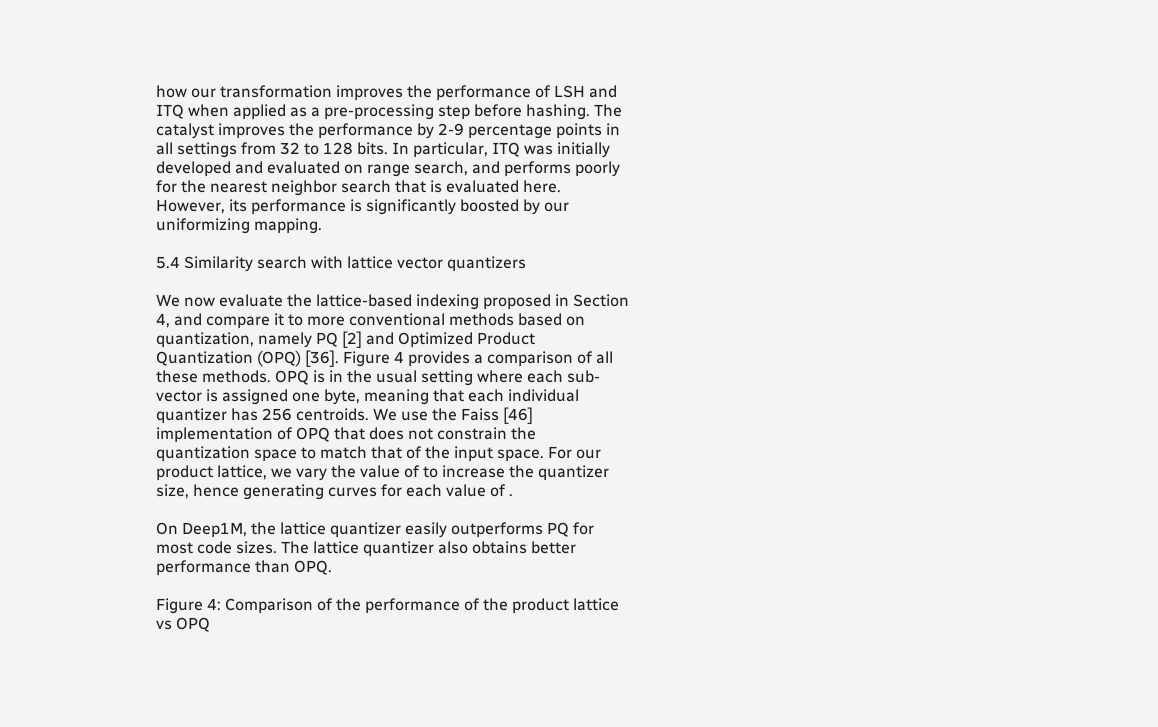how our transformation improves the performance of LSH and ITQ when applied as a pre-processing step before hashing. The catalyst improves the performance by 2-9 percentage points in all settings from 32 to 128 bits. In particular, ITQ was initially developed and evaluated on range search, and performs poorly for the nearest neighbor search that is evaluated here. However, its performance is significantly boosted by our uniformizing mapping.

5.4 Similarity search with lattice vector quantizers

We now evaluate the lattice-based indexing proposed in Section 4, and compare it to more conventional methods based on quantization, namely PQ [2] and Optimized Product Quantization (OPQ) [36]. Figure 4 provides a comparison of all these methods. OPQ is in the usual setting where each sub-vector is assigned one byte, meaning that each individual quantizer has 256 centroids. We use the Faiss [46] implementation of OPQ that does not constrain the quantization space to match that of the input space. For our product lattice, we vary the value of to increase the quantizer size, hence generating curves for each value of .

On Deep1M, the lattice quantizer easily outperforms PQ for most code sizes. The lattice quantizer also obtains better performance than OPQ.

Figure 4: Comparison of the performance of the product lattice vs OPQ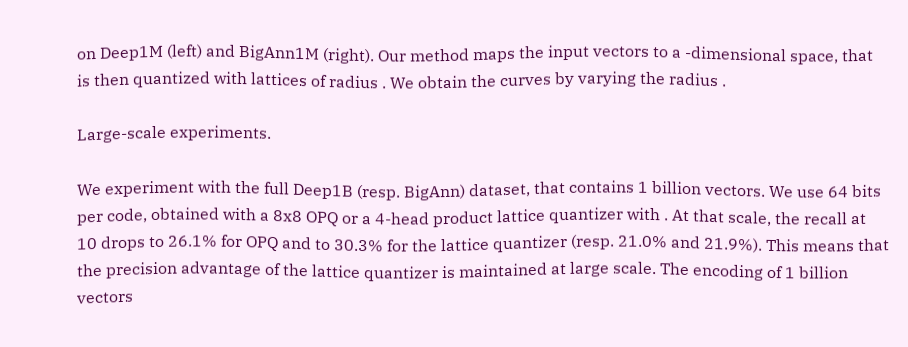on Deep1M (left) and BigAnn1M (right). Our method maps the input vectors to a -dimensional space, that is then quantized with lattices of radius . We obtain the curves by varying the radius .

Large-scale experiments.

We experiment with the full Deep1B (resp. BigAnn) dataset, that contains 1 billion vectors. We use 64 bits per code, obtained with a 8x8 OPQ or a 4-head product lattice quantizer with . At that scale, the recall at 10 drops to 26.1% for OPQ and to 30.3% for the lattice quantizer (resp. 21.0% and 21.9%). This means that the precision advantage of the lattice quantizer is maintained at large scale. The encoding of 1 billion vectors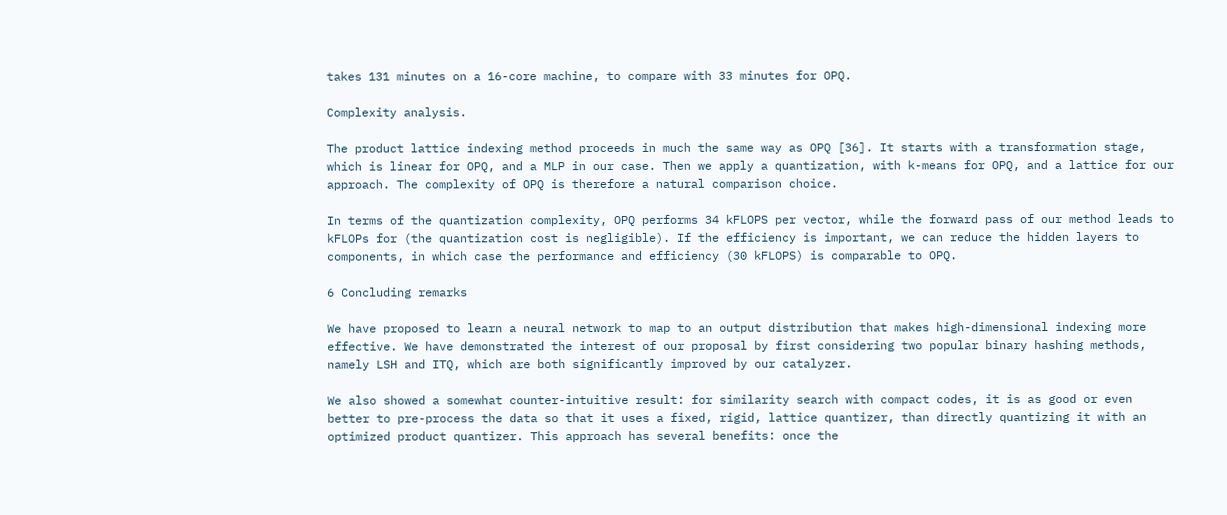takes 131 minutes on a 16-core machine, to compare with 33 minutes for OPQ.

Complexity analysis.

The product lattice indexing method proceeds in much the same way as OPQ [36]. It starts with a transformation stage, which is linear for OPQ, and a MLP in our case. Then we apply a quantization, with k-means for OPQ, and a lattice for our approach. The complexity of OPQ is therefore a natural comparison choice.

In terms of the quantization complexity, OPQ performs 34 kFLOPS per vector, while the forward pass of our method leads to  kFLOPs for (the quantization cost is negligible). If the efficiency is important, we can reduce the hidden layers to components, in which case the performance and efficiency (30 kFLOPS) is comparable to OPQ.

6 Concluding remarks

We have proposed to learn a neural network to map to an output distribution that makes high-dimensional indexing more effective. We have demonstrated the interest of our proposal by first considering two popular binary hashing methods, namely LSH and ITQ, which are both significantly improved by our catalyzer.

We also showed a somewhat counter-intuitive result: for similarity search with compact codes, it is as good or even better to pre-process the data so that it uses a fixed, rigid, lattice quantizer, than directly quantizing it with an optimized product quantizer. This approach has several benefits: once the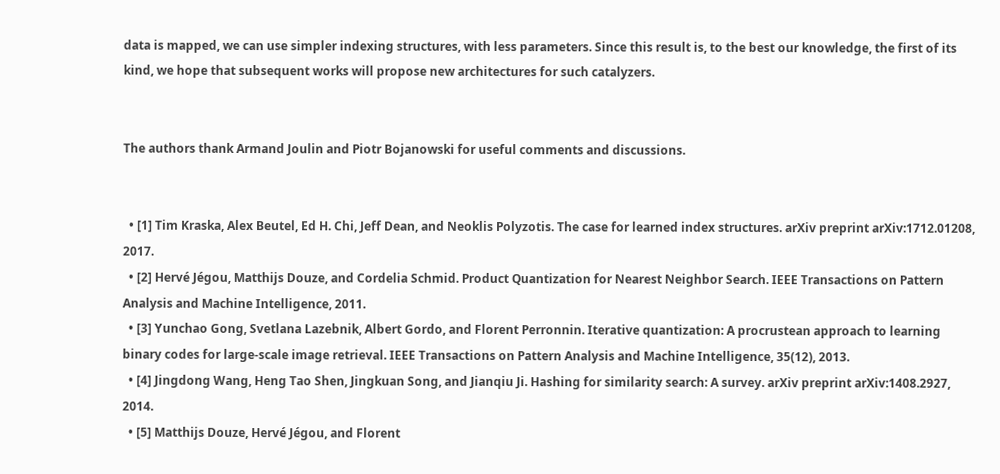data is mapped, we can use simpler indexing structures, with less parameters. Since this result is, to the best our knowledge, the first of its kind, we hope that subsequent works will propose new architectures for such catalyzers.


The authors thank Armand Joulin and Piotr Bojanowski for useful comments and discussions.


  • [1] Tim Kraska, Alex Beutel, Ed H. Chi, Jeff Dean, and Neoklis Polyzotis. The case for learned index structures. arXiv preprint arXiv:1712.01208, 2017.
  • [2] Hervé Jégou, Matthijs Douze, and Cordelia Schmid. Product Quantization for Nearest Neighbor Search. IEEE Transactions on Pattern Analysis and Machine Intelligence, 2011.
  • [3] Yunchao Gong, Svetlana Lazebnik, Albert Gordo, and Florent Perronnin. Iterative quantization: A procrustean approach to learning binary codes for large-scale image retrieval. IEEE Transactions on Pattern Analysis and Machine Intelligence, 35(12), 2013.
  • [4] Jingdong Wang, Heng Tao Shen, Jingkuan Song, and Jianqiu Ji. Hashing for similarity search: A survey. arXiv preprint arXiv:1408.2927, 2014.
  • [5] Matthijs Douze, Hervé Jégou, and Florent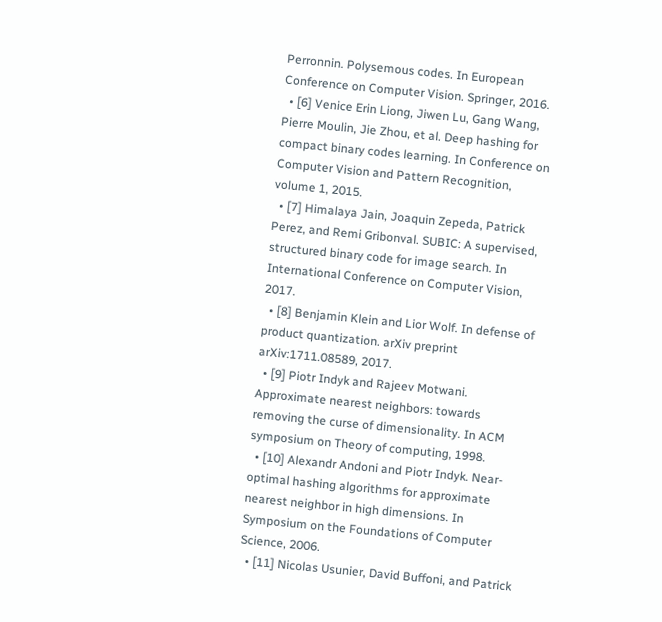Perronnin. Polysemous codes. In European Conference on Computer Vision. Springer, 2016.
  • [6] Venice Erin Liong, Jiwen Lu, Gang Wang, Pierre Moulin, Jie Zhou, et al. Deep hashing for compact binary codes learning. In Conference on Computer Vision and Pattern Recognition, volume 1, 2015.
  • [7] Himalaya Jain, Joaquin Zepeda, Patrick Perez, and Remi Gribonval. SUBIC: A supervised, structured binary code for image search. In International Conference on Computer Vision, 2017.
  • [8] Benjamin Klein and Lior Wolf. In defense of product quantization. arXiv preprint arXiv:1711.08589, 2017.
  • [9] Piotr Indyk and Rajeev Motwani. Approximate nearest neighbors: towards removing the curse of dimensionality. In ACM symposium on Theory of computing, 1998.
  • [10] Alexandr Andoni and Piotr Indyk. Near-optimal hashing algorithms for approximate nearest neighbor in high dimensions. In Symposium on the Foundations of Computer Science, 2006.
  • [11] Nicolas Usunier, David Buffoni, and Patrick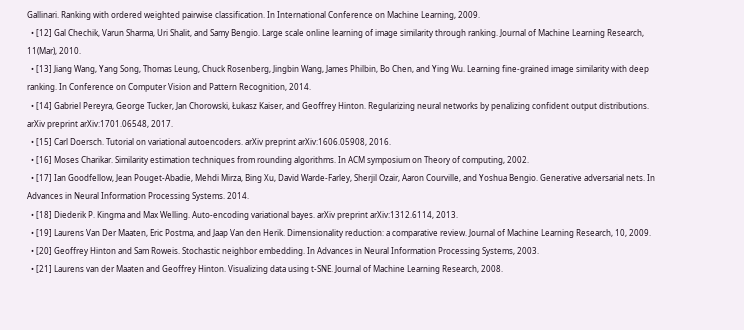Gallinari. Ranking with ordered weighted pairwise classification. In International Conference on Machine Learning, 2009.
  • [12] Gal Chechik, Varun Sharma, Uri Shalit, and Samy Bengio. Large scale online learning of image similarity through ranking. Journal of Machine Learning Research, 11(Mar), 2010.
  • [13] Jiang Wang, Yang Song, Thomas Leung, Chuck Rosenberg, Jingbin Wang, James Philbin, Bo Chen, and Ying Wu. Learning fine-grained image similarity with deep ranking. In Conference on Computer Vision and Pattern Recognition, 2014.
  • [14] Gabriel Pereyra, George Tucker, Jan Chorowski, Łukasz Kaiser, and Geoffrey Hinton. Regularizing neural networks by penalizing confident output distributions. arXiv preprint arXiv:1701.06548, 2017.
  • [15] Carl Doersch. Tutorial on variational autoencoders. arXiv preprint arXiv:1606.05908, 2016.
  • [16] Moses Charikar. Similarity estimation techniques from rounding algorithms. In ACM symposium on Theory of computing, 2002.
  • [17] Ian Goodfellow, Jean Pouget-Abadie, Mehdi Mirza, Bing Xu, David Warde-Farley, Sherjil Ozair, Aaron Courville, and Yoshua Bengio. Generative adversarial nets. In Advances in Neural Information Processing Systems. 2014.
  • [18] Diederik P. Kingma and Max Welling. Auto-encoding variational bayes. arXiv preprint arXiv:1312.6114, 2013.
  • [19] Laurens Van Der Maaten, Eric Postma, and Jaap Van den Herik. Dimensionality reduction: a comparative review. Journal of Machine Learning Research, 10, 2009.
  • [20] Geoffrey Hinton and Sam Roweis. Stochastic neighbor embedding. In Advances in Neural Information Processing Systems, 2003.
  • [21] Laurens van der Maaten and Geoffrey Hinton. Visualizing data using t-SNE. Journal of Machine Learning Research, 2008.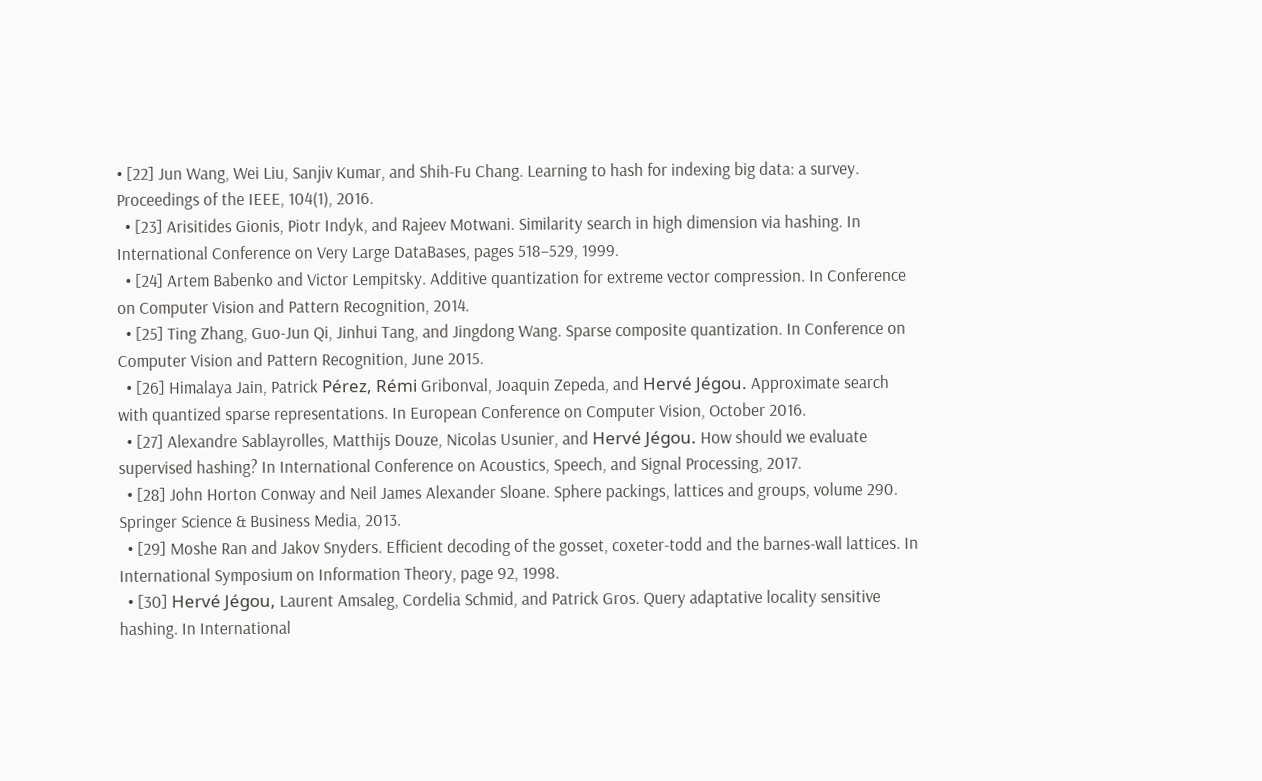• [22] Jun Wang, Wei Liu, Sanjiv Kumar, and Shih-Fu Chang. Learning to hash for indexing big data: a survey. Proceedings of the IEEE, 104(1), 2016.
  • [23] Arisitides Gionis, Piotr Indyk, and Rajeev Motwani. Similarity search in high dimension via hashing. In International Conference on Very Large DataBases, pages 518–529, 1999.
  • [24] Artem Babenko and Victor Lempitsky. Additive quantization for extreme vector compression. In Conference on Computer Vision and Pattern Recognition, 2014.
  • [25] Ting Zhang, Guo-Jun Qi, Jinhui Tang, and Jingdong Wang. Sparse composite quantization. In Conference on Computer Vision and Pattern Recognition, June 2015.
  • [26] Himalaya Jain, Patrick Pérez, Rémi Gribonval, Joaquin Zepeda, and Hervé Jégou. Approximate search with quantized sparse representations. In European Conference on Computer Vision, October 2016.
  • [27] Alexandre Sablayrolles, Matthijs Douze, Nicolas Usunier, and Hervé Jégou. How should we evaluate supervised hashing? In International Conference on Acoustics, Speech, and Signal Processing, 2017.
  • [28] John Horton Conway and Neil James Alexander Sloane. Sphere packings, lattices and groups, volume 290. Springer Science & Business Media, 2013.
  • [29] Moshe Ran and Jakov Snyders. Efficient decoding of the gosset, coxeter-todd and the barnes-wall lattices. In International Symposium on Information Theory, page 92, 1998.
  • [30] Hervé Jégou, Laurent Amsaleg, Cordelia Schmid, and Patrick Gros. Query adaptative locality sensitive hashing. In International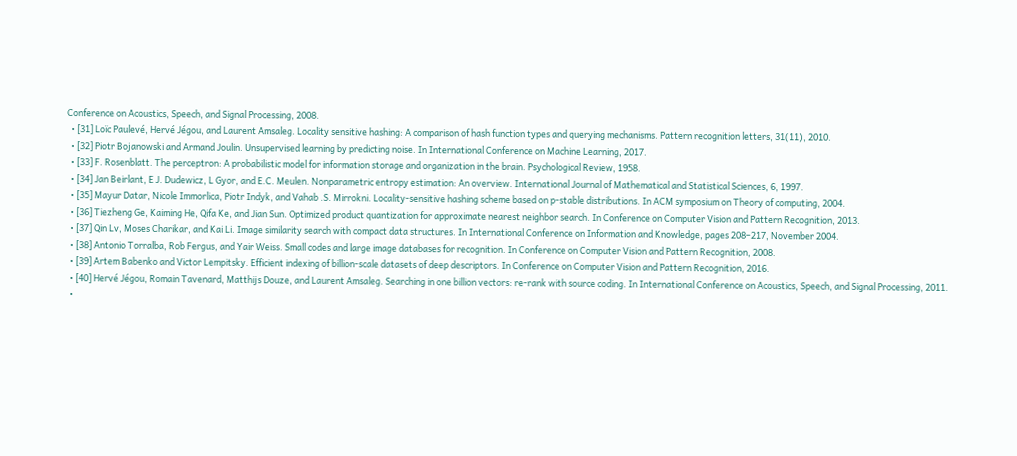Conference on Acoustics, Speech, and Signal Processing, 2008.
  • [31] Loïc Paulevé, Hervé Jégou, and Laurent Amsaleg. Locality sensitive hashing: A comparison of hash function types and querying mechanisms. Pattern recognition letters, 31(11), 2010.
  • [32] Piotr Bojanowski and Armand Joulin. Unsupervised learning by predicting noise. In International Conference on Machine Learning, 2017.
  • [33] F. Rosenblatt. The perceptron: A probabilistic model for information storage and organization in the brain. Psychological Review, 1958.
  • [34] Jan Beirlant, E J. Dudewicz, L Gyor, and E.C. Meulen. Nonparametric entropy estimation: An overview. International Journal of Mathematical and Statistical Sciences, 6, 1997.
  • [35] Mayur Datar, Nicole Immorlica, Piotr Indyk, and Vahab .S. Mirrokni. Locality-sensitive hashing scheme based on p-stable distributions. In ACM symposium on Theory of computing, 2004.
  • [36] Tiezheng Ge, Kaiming He, Qifa Ke, and Jian Sun. Optimized product quantization for approximate nearest neighbor search. In Conference on Computer Vision and Pattern Recognition, 2013.
  • [37] Qin Lv, Moses Charikar, and Kai Li. Image similarity search with compact data structures. In International Conference on Information and Knowledge, pages 208–217, November 2004.
  • [38] Antonio Torralba, Rob Fergus, and Yair Weiss. Small codes and large image databases for recognition. In Conference on Computer Vision and Pattern Recognition, 2008.
  • [39] Artem Babenko and Victor Lempitsky. Efficient indexing of billion-scale datasets of deep descriptors. In Conference on Computer Vision and Pattern Recognition, 2016.
  • [40] Hervé Jégou, Romain Tavenard, Matthijs Douze, and Laurent Amsaleg. Searching in one billion vectors: re-rank with source coding. In International Conference on Acoustics, Speech, and Signal Processing, 2011.
  •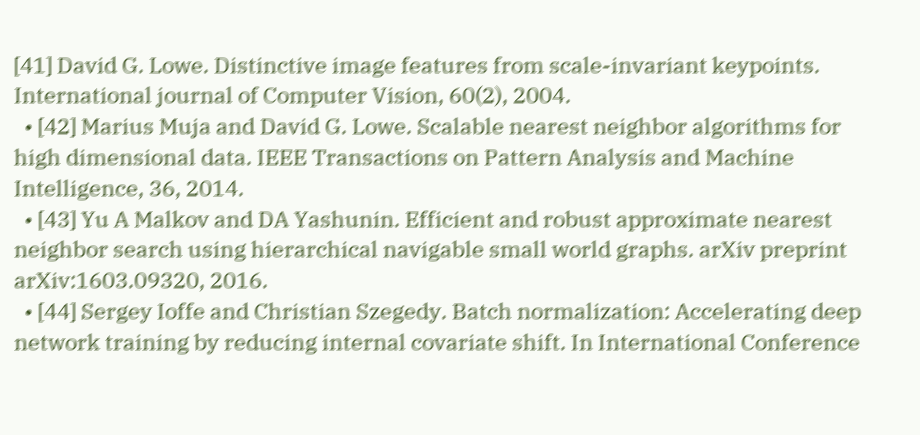[41] David G. Lowe. Distinctive image features from scale-invariant keypoints. International journal of Computer Vision, 60(2), 2004.
  • [42] Marius Muja and David G. Lowe. Scalable nearest neighbor algorithms for high dimensional data. IEEE Transactions on Pattern Analysis and Machine Intelligence, 36, 2014.
  • [43] Yu A Malkov and DA Yashunin. Efficient and robust approximate nearest neighbor search using hierarchical navigable small world graphs. arXiv preprint arXiv:1603.09320, 2016.
  • [44] Sergey Ioffe and Christian Szegedy. Batch normalization: Accelerating deep network training by reducing internal covariate shift. In International Conference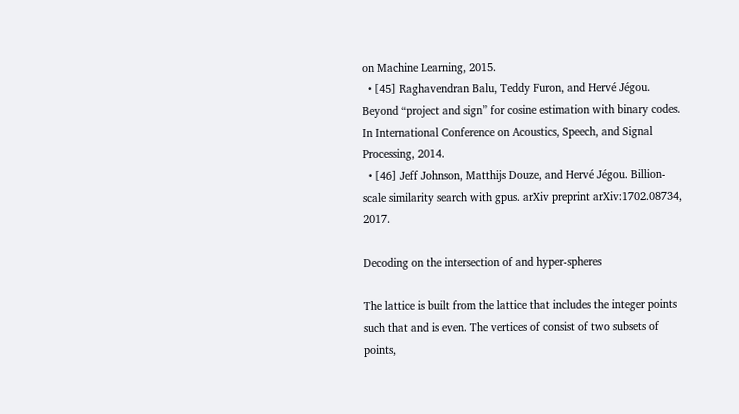on Machine Learning, 2015.
  • [45] Raghavendran Balu, Teddy Furon, and Hervé Jégou. Beyond “project and sign” for cosine estimation with binary codes. In International Conference on Acoustics, Speech, and Signal Processing, 2014.
  • [46] Jeff Johnson, Matthijs Douze, and Hervé Jégou. Billion-scale similarity search with gpus. arXiv preprint arXiv:1702.08734, 2017.

Decoding on the intersection of and hyper-spheres

The lattice is built from the lattice that includes the integer points such that and is even. The vertices of consist of two subsets of points,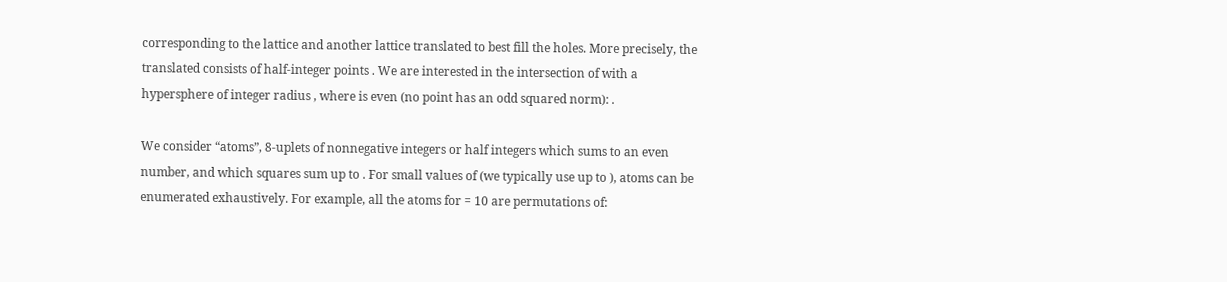corresponding to the lattice and another lattice translated to best fill the holes. More precisely, the translated consists of half-integer points . We are interested in the intersection of with a hypersphere of integer radius , where is even (no point has an odd squared norm): .

We consider “atoms”, 8-uplets of nonnegative integers or half integers which sums to an even number, and which squares sum up to . For small values of (we typically use up to ), atoms can be enumerated exhaustively. For example, all the atoms for = 10 are permutations of: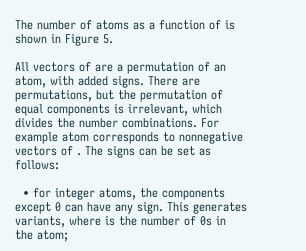The number of atoms as a function of is shown in Figure 5.

All vectors of are a permutation of an atom, with added signs. There are permutations, but the permutation of equal components is irrelevant, which divides the number combinations. For example atom corresponds to nonnegative vectors of . The signs can be set as follows:

  • for integer atoms, the components except 0 can have any sign. This generates variants, where is the number of 0s in the atom;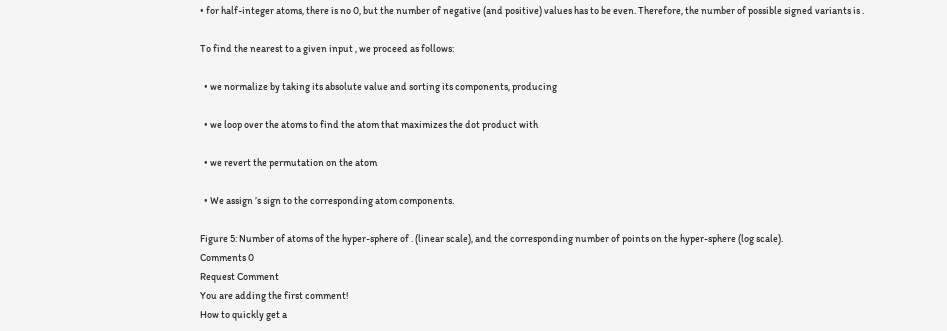• for half-integer atoms, there is no 0, but the number of negative (and positive) values has to be even. Therefore, the number of possible signed variants is .

To find the nearest to a given input , we proceed as follows:

  • we normalize by taking its absolute value and sorting its components, producing

  • we loop over the atoms to find the atom that maximizes the dot product with

  • we revert the permutation on the atom

  • We assign ’s sign to the corresponding atom components.

Figure 5: Number of atoms of the hyper-sphere of . (linear scale), and the corresponding number of points on the hyper-sphere (log scale).
Comments 0
Request Comment
You are adding the first comment!
How to quickly get a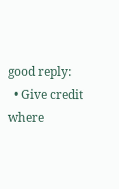good reply:
  • Give credit where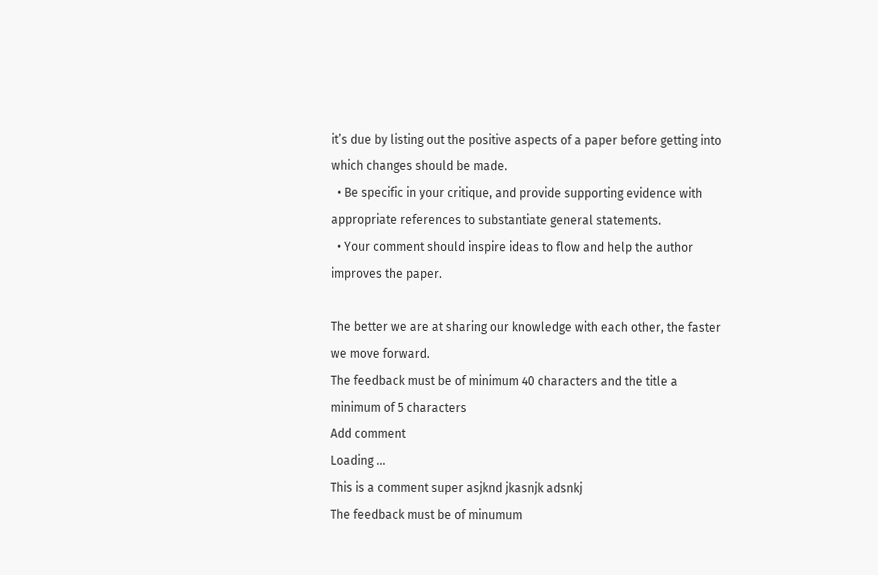it’s due by listing out the positive aspects of a paper before getting into which changes should be made.
  • Be specific in your critique, and provide supporting evidence with appropriate references to substantiate general statements.
  • Your comment should inspire ideas to flow and help the author improves the paper.

The better we are at sharing our knowledge with each other, the faster we move forward.
The feedback must be of minimum 40 characters and the title a minimum of 5 characters
Add comment
Loading ...
This is a comment super asjknd jkasnjk adsnkj
The feedback must be of minumum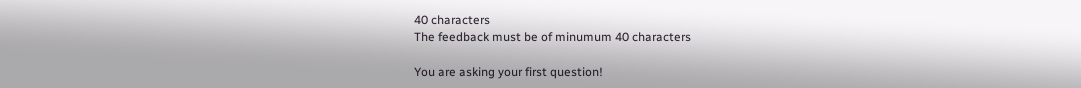40 characters
The feedback must be of minumum 40 characters

You are asking your first question!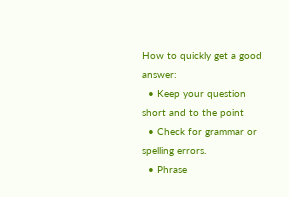How to quickly get a good answer:
  • Keep your question short and to the point
  • Check for grammar or spelling errors.
  • Phrase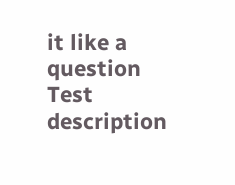it like a question
Test description